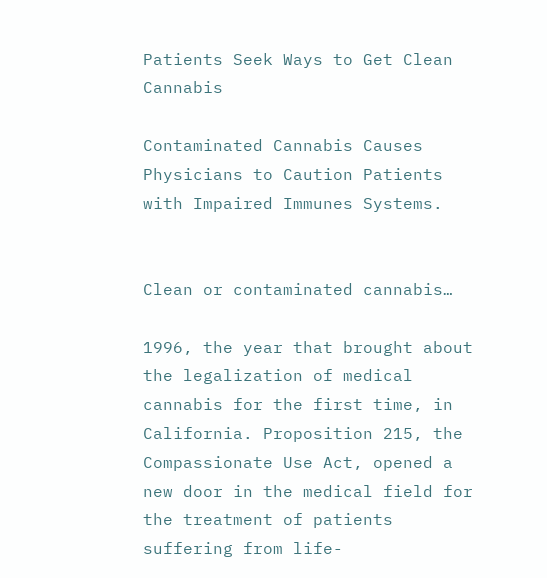Patients Seek Ways to Get Clean Cannabis

Contaminated Cannabis Causes Physicians to Caution Patients with Impaired Immunes Systems.


Clean or contaminated cannabis…

1996, the year that brought about the legalization of medical cannabis for the first time, in
California. Proposition 215, the Compassionate Use Act, opened a new door in the medical field for the treatment of patients suffering from life-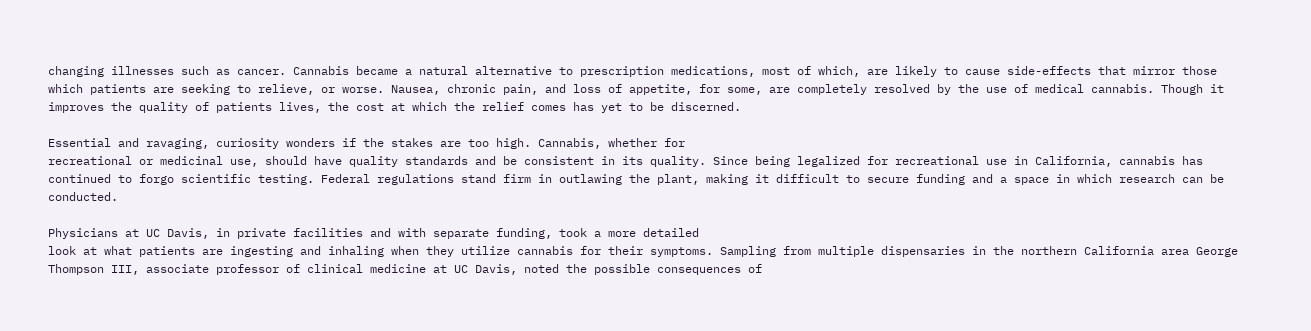changing illnesses such as cancer. Cannabis became a natural alternative to prescription medications, most of which, are likely to cause side-effects that mirror those which patients are seeking to relieve, or worse. Nausea, chronic pain, and loss of appetite, for some, are completely resolved by the use of medical cannabis. Though it improves the quality of patients lives, the cost at which the relief comes has yet to be discerned.

Essential and ravaging, curiosity wonders if the stakes are too high. Cannabis, whether for
recreational or medicinal use, should have quality standards and be consistent in its quality. Since being legalized for recreational use in California, cannabis has continued to forgo scientific testing. Federal regulations stand firm in outlawing the plant, making it difficult to secure funding and a space in which research can be conducted.

Physicians at UC Davis, in private facilities and with separate funding, took a more detailed
look at what patients are ingesting and inhaling when they utilize cannabis for their symptoms. Sampling from multiple dispensaries in the northern California area George Thompson III, associate professor of clinical medicine at UC Davis, noted the possible consequences of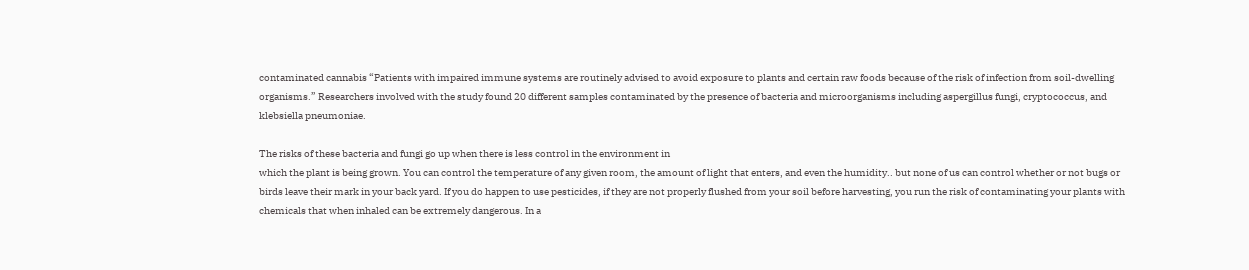contaminated cannabis “Patients with impaired immune systems are routinely advised to avoid exposure to plants and certain raw foods because of the risk of infection from soil-dwelling organisms.” Researchers involved with the study found 20 different samples contaminated by the presence of bacteria and microorganisms including aspergillus fungi, cryptococcus, and klebsiella pneumoniae.

The risks of these bacteria and fungi go up when there is less control in the environment in
which the plant is being grown. You can control the temperature of any given room, the amount of light that enters, and even the humidity.. but none of us can control whether or not bugs or birds leave their mark in your back yard. If you do happen to use pesticides, if they are not properly flushed from your soil before harvesting, you run the risk of contaminating your plants with chemicals that when inhaled can be extremely dangerous. In a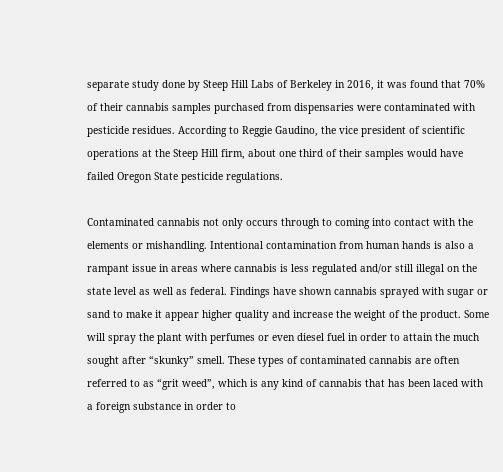separate study done by Steep Hill Labs of Berkeley in 2016, it was found that 70% of their cannabis samples purchased from dispensaries were contaminated with pesticide residues. According to Reggie Gaudino, the vice president of scientific operations at the Steep Hill firm, about one third of their samples would have failed Oregon State pesticide regulations.

Contaminated cannabis not only occurs through to coming into contact with the elements or mishandling. Intentional contamination from human hands is also a rampant issue in areas where cannabis is less regulated and/or still illegal on the state level as well as federal. Findings have shown cannabis sprayed with sugar or sand to make it appear higher quality and increase the weight of the product. Some will spray the plant with perfumes or even diesel fuel in order to attain the much sought after “skunky” smell. These types of contaminated cannabis are often referred to as “grit weed”, which is any kind of cannabis that has been laced with a foreign substance in order to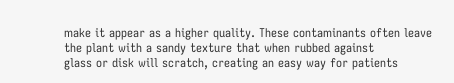make it appear as a higher quality. These contaminants often leave the plant with a sandy texture that when rubbed against
glass or disk will scratch, creating an easy way for patients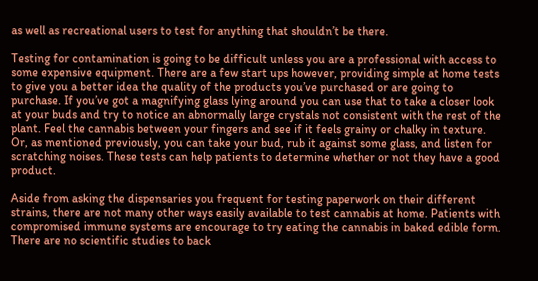as well as recreational users to test for anything that shouldn’t be there.

Testing for contamination is going to be difficult unless you are a professional with access to some expensive equipment. There are a few start ups however, providing simple at home tests to give you a better idea the quality of the products you’ve purchased or are going to purchase. If you’ve got a magnifying glass lying around you can use that to take a closer look at your buds and try to notice an abnormally large crystals not consistent with the rest of the plant. Feel the cannabis between your fingers and see if it feels grainy or chalky in texture. Or, as mentioned previously, you can take your bud, rub it against some glass, and listen for scratching noises. These tests can help patients to determine whether or not they have a good product.

Aside from asking the dispensaries you frequent for testing paperwork on their different strains, there are not many other ways easily available to test cannabis at home. Patients with compromised immune systems are encourage to try eating the cannabis in baked edible form. There are no scientific studies to back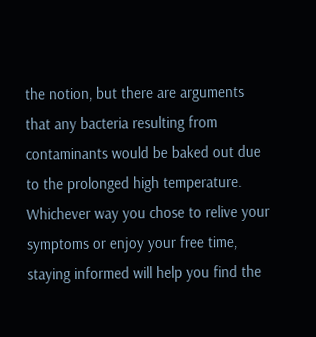the notion, but there are arguments that any bacteria resulting from contaminants would be baked out due to the prolonged high temperature. Whichever way you chose to relive your symptoms or enjoy your free time, staying informed will help you find the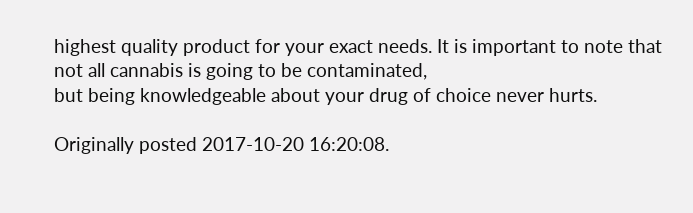highest quality product for your exact needs. It is important to note that not all cannabis is going to be contaminated,
but being knowledgeable about your drug of choice never hurts.

Originally posted 2017-10-20 16:20:08.